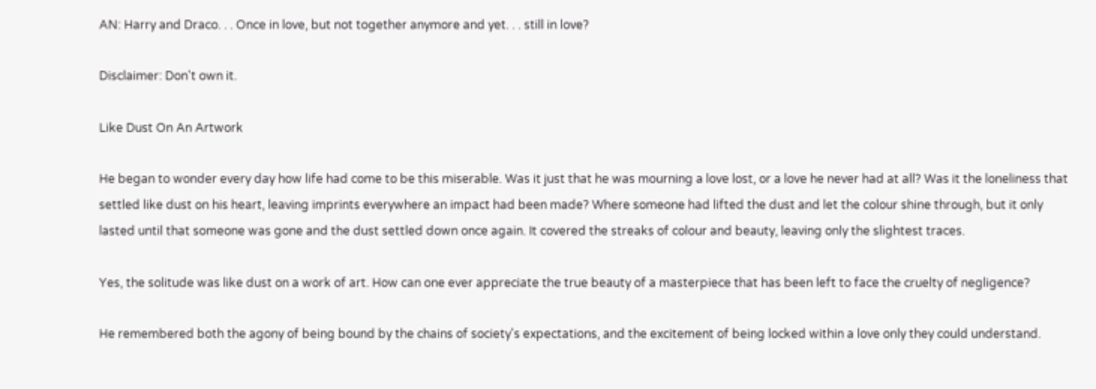AN: Harry and Draco. . . Once in love, but not together anymore and yet. . . still in love?

Disclaimer: Don't own it.

Like Dust On An Artwork

He began to wonder every day how life had come to be this miserable. Was it just that he was mourning a love lost, or a love he never had at all? Was it the loneliness that settled like dust on his heart, leaving imprints everywhere an impact had been made? Where someone had lifted the dust and let the colour shine through, but it only lasted until that someone was gone and the dust settled down once again. It covered the streaks of colour and beauty, leaving only the slightest traces.

Yes, the solitude was like dust on a work of art. How can one ever appreciate the true beauty of a masterpiece that has been left to face the cruelty of negligence?

He remembered both the agony of being bound by the chains of society's expectations, and the excitement of being locked within a love only they could understand.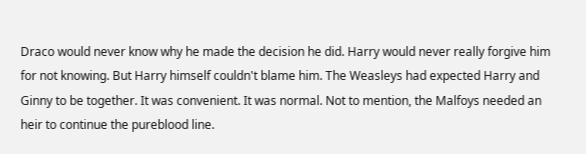Draco would never know why he made the decision he did. Harry would never really forgive him for not knowing. But Harry himself couldn't blame him. The Weasleys had expected Harry and Ginny to be together. It was convenient. It was normal. Not to mention, the Malfoys needed an heir to continue the pureblood line.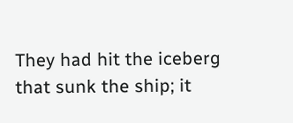They had hit the iceberg that sunk the ship; it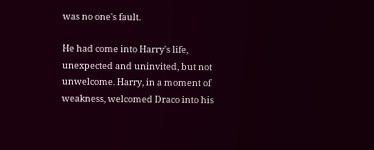was no one's fault.

He had come into Harry's life, unexpected and uninvited, but not unwelcome. Harry, in a moment of weakness, welcomed Draco into his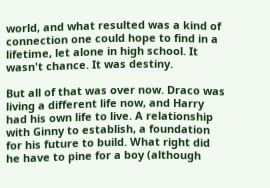world, and what resulted was a kind of connection one could hope to find in a lifetime, let alone in high school. It wasn't chance. It was destiny.

But all of that was over now. Draco was living a different life now, and Harry had his own life to live. A relationship with Ginny to establish, a foundation for his future to build. What right did he have to pine for a boy (although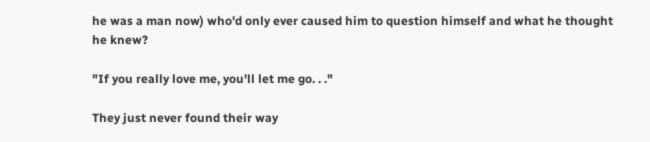he was a man now) who'd only ever caused him to question himself and what he thought he knew?

"If you really love me, you'll let me go. . ."

They just never found their way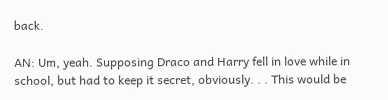back.

AN: Um, yeah. Supposing Draco and Harry fell in love while in school, but had to keep it secret, obviously. . . This would be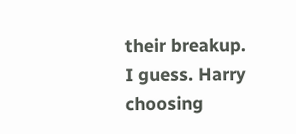their breakup. I guess. Harry choosing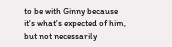to be with Ginny because it's what's expected of him, but not necessarily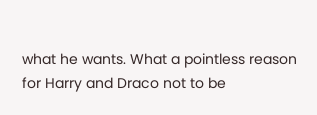what he wants. What a pointless reason for Harry and Draco not to be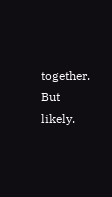together. But likely.